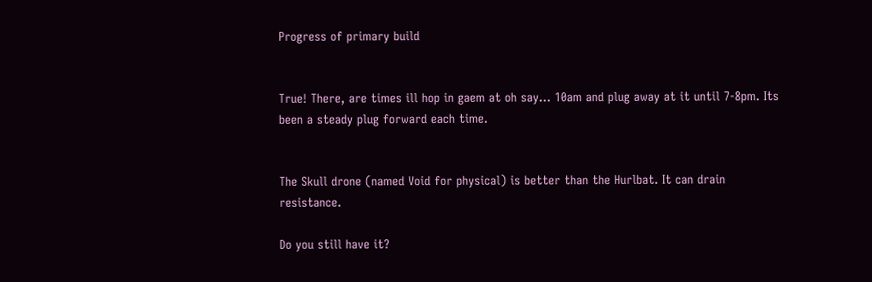Progress of primary build


True! There, are times ill hop in gaem at oh say… 10am and plug away at it until 7-8pm. Its been a steady plug forward each time.


The Skull drone (named Void for physical) is better than the Hurlbat. It can drain resistance.

Do you still have it?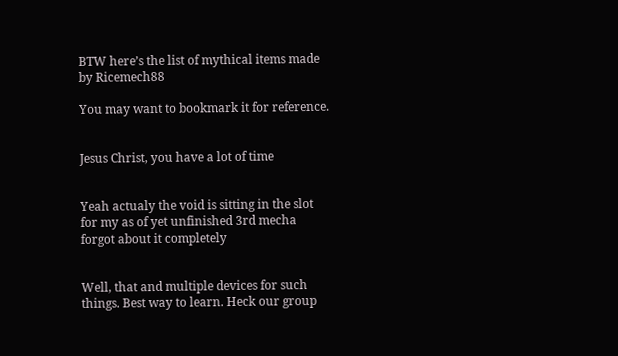BTW here’s the list of mythical items made by Ricemech88

You may want to bookmark it for reference.


Jesus Christ, you have a lot of time


Yeah actualy the void is sitting in the slot for my as of yet unfinished 3rd mecha forgot about it completely


Well, that and multiple devices for such things. Best way to learn. Heck our group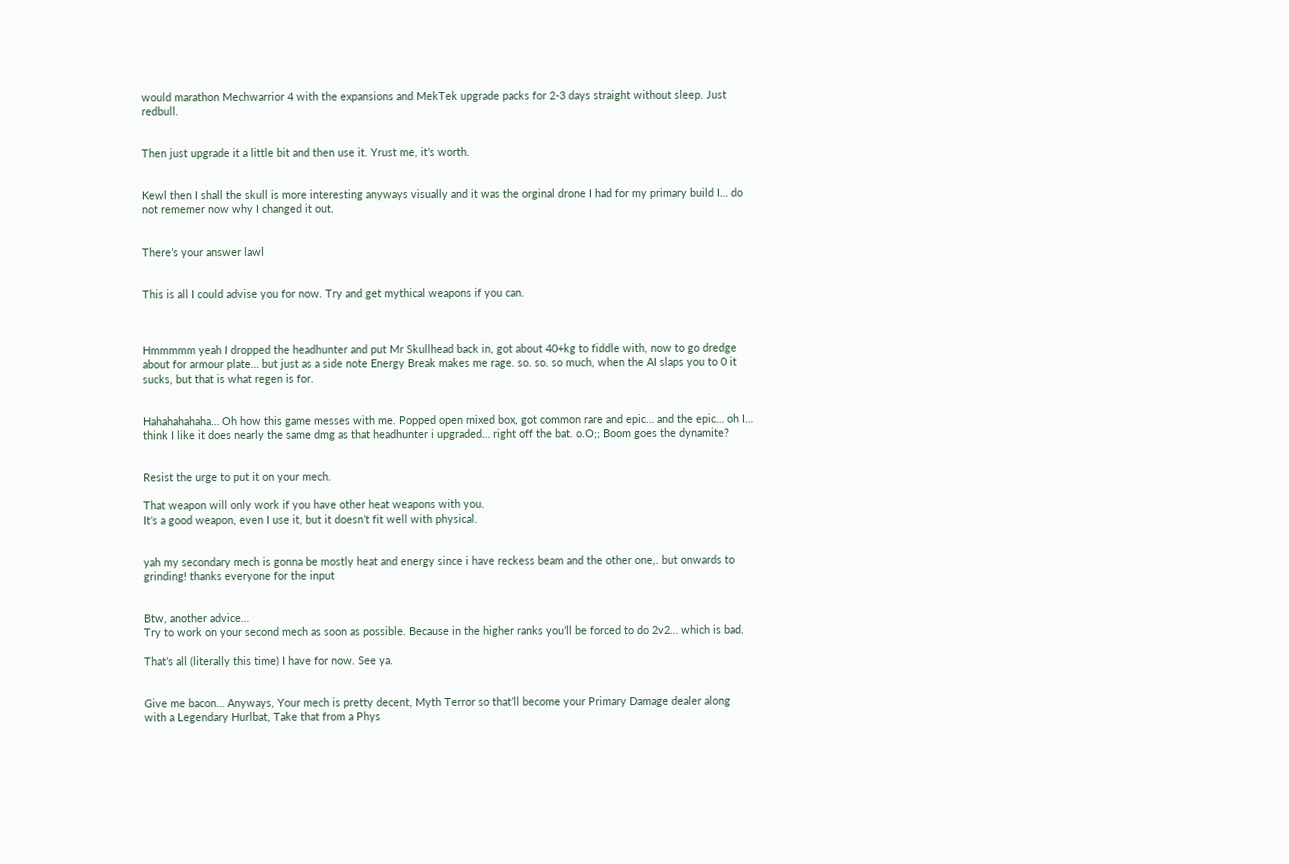would marathon Mechwarrior 4 with the expansions and MekTek upgrade packs for 2-3 days straight without sleep. Just redbull.


Then just upgrade it a little bit and then use it. Yrust me, it’s worth.


Kewl then I shall the skull is more interesting anyways visually and it was the orginal drone I had for my primary build I… do not rememer now why I changed it out.


There’s your answer lawl


This is all I could advise you for now. Try and get mythical weapons if you can.



Hmmmmm yeah I dropped the headhunter and put Mr Skullhead back in, got about 40+kg to fiddle with, now to go dredge about for armour plate… but just as a side note Energy Break makes me rage. so. so. so much, when the AI slaps you to 0 it sucks, but that is what regen is for.


Hahahahahaha… Oh how this game messes with me. Popped open mixed box, got common rare and epic… and the epic… oh I… think I like it does nearly the same dmg as that headhunter i upgraded… right off the bat. o.O;; Boom goes the dynamite?


Resist the urge to put it on your mech.

That weapon will only work if you have other heat weapons with you.
It’s a good weapon, even I use it, but it doesn’t fit well with physical.


yah my secondary mech is gonna be mostly heat and energy since i have reckess beam and the other one,. but onwards to grinding! thanks everyone for the input


Btw, another advice…
Try to work on your second mech as soon as possible. Because in the higher ranks you’ll be forced to do 2v2… which is bad.

That’s all (literally this time) I have for now. See ya.


Give me bacon… Anyways, Your mech is pretty decent, Myth Terror so that’ll become your Primary Damage dealer along with a Legendary Hurlbat, Take that from a Phys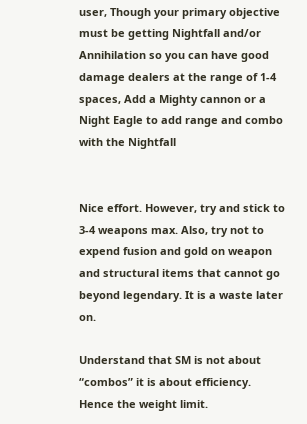user, Though your primary objective must be getting Nightfall and/or Annihilation so you can have good damage dealers at the range of 1-4 spaces, Add a Mighty cannon or a Night Eagle to add range and combo with the Nightfall


Nice effort. However, try and stick to 3-4 weapons max. Also, try not to expend fusion and gold on weapon and structural items that cannot go beyond legendary. It is a waste later on.

Understand that SM is not about “combos” it is about efficiency. Hence the weight limit.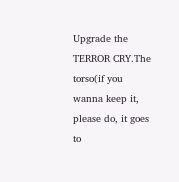Upgrade the TERROR CRY.The torso(if you wanna keep it, please do, it goes to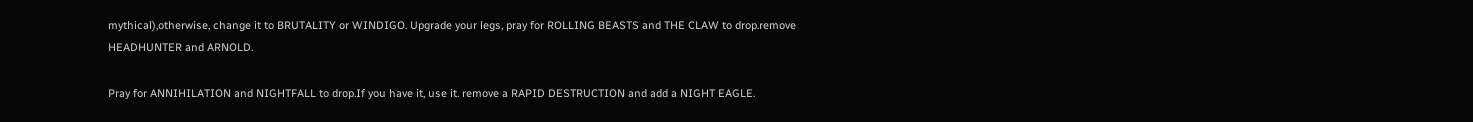mythical),otherwise, change it to BRUTALITY or WINDIGO. Upgrade your legs, pray for ROLLING BEASTS and THE CLAW to drop.remove HEADHUNTER and ARNOLD.

Pray for ANNIHILATION and NIGHTFALL to drop.If you have it, use it. remove a RAPID DESTRUCTION and add a NIGHT EAGLE.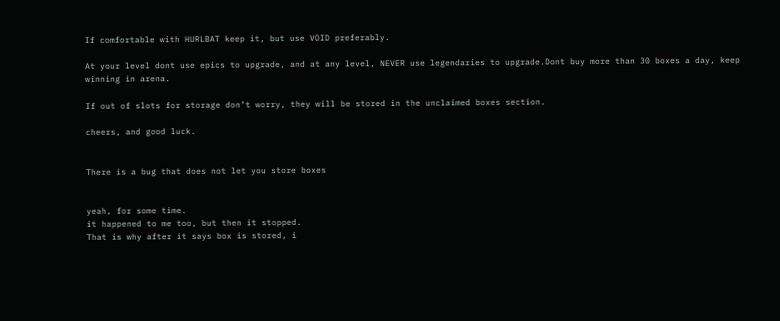If comfortable with HURLBAT keep it, but use VOID preferably.

At your level dont use epics to upgrade, and at any level, NEVER use legendaries to upgrade.Dont buy more than 30 boxes a day, keep winning in arena.

If out of slots for storage don’t worry, they will be stored in the unclaimed boxes section.

cheers, and good luck.


There is a bug that does not let you store boxes


yeah, for some time.
it happened to me too, but then it stopped.
That is why after it says box is stored, i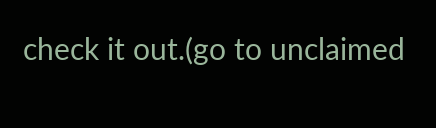check it out.(go to unclaimed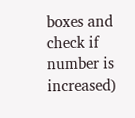boxes and check if number is increased)